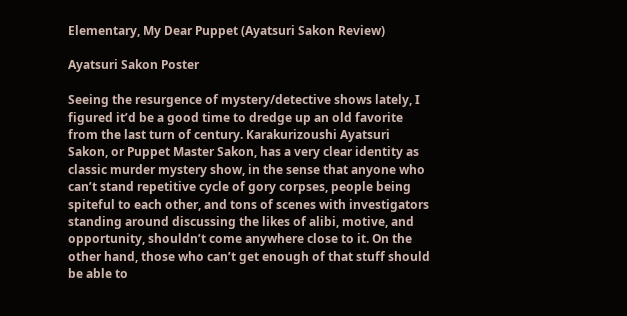Elementary, My Dear Puppet (Ayatsuri Sakon Review)

Ayatsuri Sakon Poster

Seeing the resurgence of mystery/detective shows lately, I figured it’d be a good time to dredge up an old favorite from the last turn of century. Karakurizoushi Ayatsuri Sakon, or Puppet Master Sakon, has a very clear identity as classic murder mystery show, in the sense that anyone who can’t stand repetitive cycle of gory corpses, people being spiteful to each other, and tons of scenes with investigators standing around discussing the likes of alibi, motive, and opportunity, shouldn’t come anywhere close to it. On the other hand, those who can’t get enough of that stuff should be able to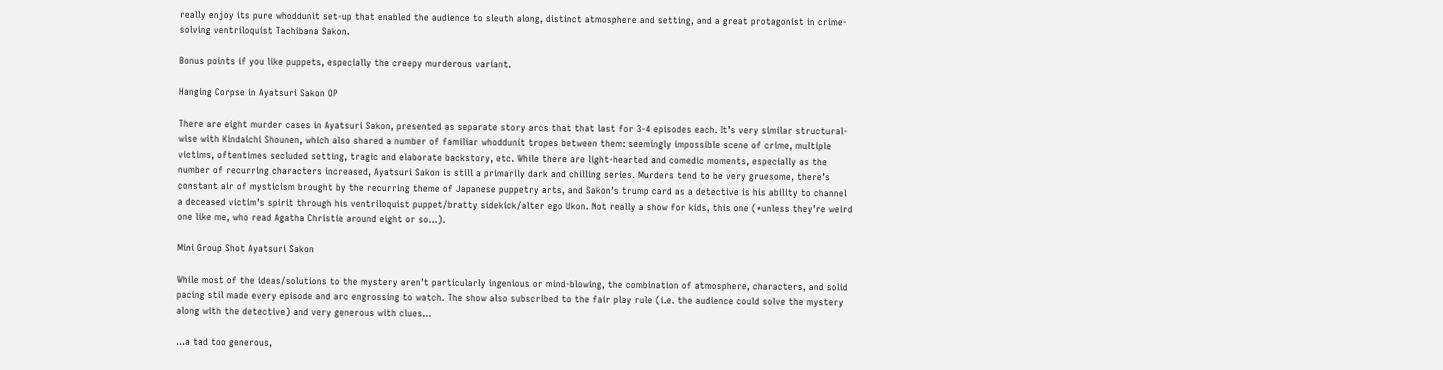really enjoy its pure whoddunit set-up that enabled the audience to sleuth along, distinct atmosphere and setting, and a great protagonist in crime-solving ventriloquist Tachibana Sakon.

Bonus points if you like puppets, especially the creepy murderous variant.

Hanging Corpse in Ayatsuri Sakon OP

There are eight murder cases in Ayatsuri Sakon, presented as separate story arcs that that last for 3-4 episodes each. It’s very similar structural-wise with Kindaichi Shounen, which also shared a number of familiar whoddunit tropes between them: seemingly impossible scene of crime, multiple victims, oftentimes secluded setting, tragic and elaborate backstory, etc. While there are light-hearted and comedic moments, especially as the number of recurring characters increased, Ayatsuri Sakon is still a primarily dark and chilling series. Murders tend to be very gruesome, there’s constant air of mysticism brought by the recurring theme of Japanese puppetry arts, and Sakon’s trump card as a detective is his ability to channel a deceased victim’s spirit through his ventriloquist puppet/bratty sidekick/alter ego Ukon. Not really a show for kids, this one (*unless they’re weird one like me, who read Agatha Christie around eight or so…).

Mini Group Shot Ayatsuri Sakon

While most of the ideas/solutions to the mystery aren’t particularly ingenious or mind-blowing, the combination of atmosphere, characters, and solid pacing stil made every episode and arc engrossing to watch. The show also subscribed to the fair play rule (i.e. the audience could solve the mystery along with the detective) and very generous with clues…

…a tad too generous,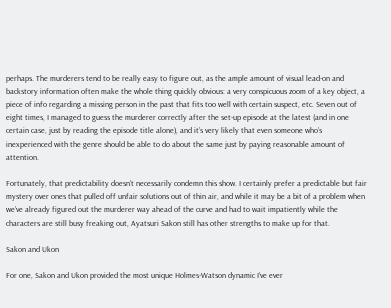perhaps. The murderers tend to be really easy to figure out, as the ample amount of visual lead-on and backstory information often make the whole thing quickly obvious: a very conspicuous zoom of a key object, a piece of info regarding a missing person in the past that fits too well with certain suspect, etc. Seven out of eight times, I managed to guess the murderer correctly after the set-up episode at the latest (and in one certain case, just by reading the episode title alone), and it’s very likely that even someone who’s inexperienced with the genre should be able to do about the same just by paying reasonable amount of attention.

Fortunately, that predictability doesn’t necessarily condemn this show. I certainly prefer a predictable but fair mystery over ones that pulled off unfair solutions out of thin air, and while it may be a bit of a problem when we’ve already figured out the murderer way ahead of the curve and had to wait impatiently while the characters are still busy freaking out, Ayatsuri Sakon still has other strengths to make up for that.

Sakon and Ukon

For one, Sakon and Ukon provided the most unique Holmes-Watson dynamic I’ve ever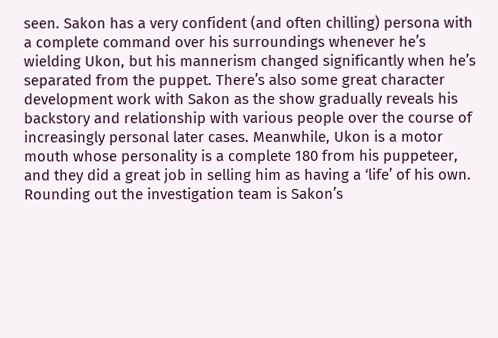seen. Sakon has a very confident (and often chilling) persona with a complete command over his surroundings whenever he’s wielding Ukon, but his mannerism changed significantly when he’s separated from the puppet. There’s also some great character development work with Sakon as the show gradually reveals his backstory and relationship with various people over the course of increasingly personal later cases. Meanwhile, Ukon is a motor mouth whose personality is a complete 180 from his puppeteer, and they did a great job in selling him as having a ‘life’ of his own. Rounding out the investigation team is Sakon’s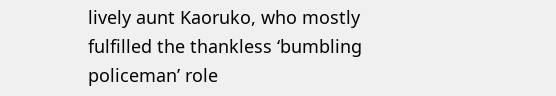lively aunt Kaoruko, who mostly fulfilled the thankless ‘bumbling policeman’ role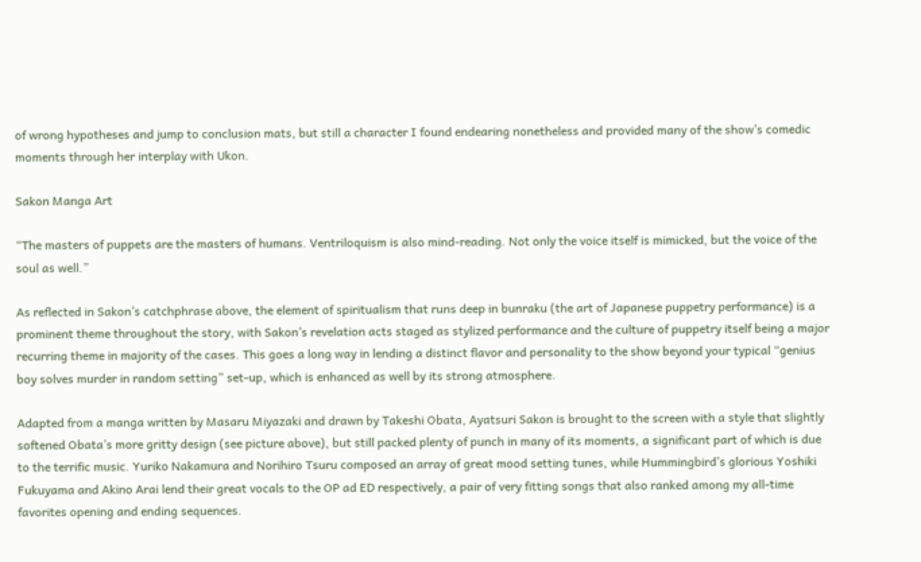of wrong hypotheses and jump to conclusion mats, but still a character I found endearing nonetheless and provided many of the show’s comedic moments through her interplay with Ukon.

Sakon Manga Art

“The masters of puppets are the masters of humans. Ventriloquism is also mind-reading. Not only the voice itself is mimicked, but the voice of the soul as well.”

As reflected in Sakon’s catchphrase above, the element of spiritualism that runs deep in bunraku (the art of Japanese puppetry performance) is a prominent theme throughout the story, with Sakon’s revelation acts staged as stylized performance and the culture of puppetry itself being a major recurring theme in majority of the cases. This goes a long way in lending a distinct flavor and personality to the show beyond your typical “genius boy solves murder in random setting” set-up, which is enhanced as well by its strong atmosphere.

Adapted from a manga written by Masaru Miyazaki and drawn by Takeshi Obata, Ayatsuri Sakon is brought to the screen with a style that slightly softened Obata’s more gritty design (see picture above), but still packed plenty of punch in many of its moments, a significant part of which is due to the terrific music. Yuriko Nakamura and Norihiro Tsuru composed an array of great mood setting tunes, while Hummingbird’s glorious Yoshiki Fukuyama and Akino Arai lend their great vocals to the OP ad ED respectively, a pair of very fitting songs that also ranked among my all-time favorites opening and ending sequences.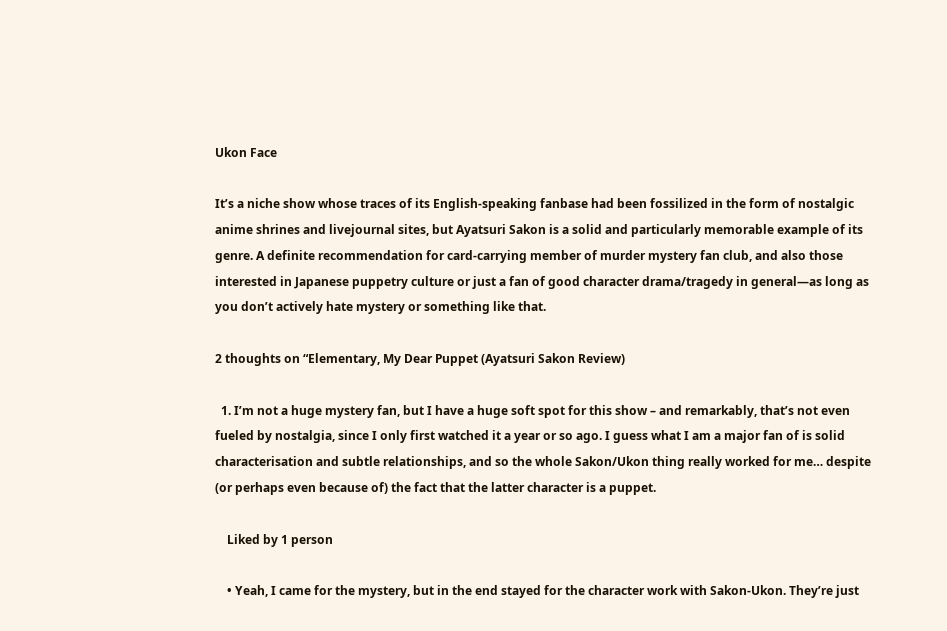Ukon Face

It’s a niche show whose traces of its English-speaking fanbase had been fossilized in the form of nostalgic anime shrines and livejournal sites, but Ayatsuri Sakon is a solid and particularly memorable example of its genre. A definite recommendation for card-carrying member of murder mystery fan club, and also those interested in Japanese puppetry culture or just a fan of good character drama/tragedy in general—as long as you don’t actively hate mystery or something like that.

2 thoughts on “Elementary, My Dear Puppet (Ayatsuri Sakon Review)

  1. I’m not a huge mystery fan, but I have a huge soft spot for this show – and remarkably, that’s not even fueled by nostalgia, since I only first watched it a year or so ago. I guess what I am a major fan of is solid characterisation and subtle relationships, and so the whole Sakon/Ukon thing really worked for me… despite (or perhaps even because of) the fact that the latter character is a puppet.

    Liked by 1 person

    • Yeah, I came for the mystery, but in the end stayed for the character work with Sakon-Ukon. They’re just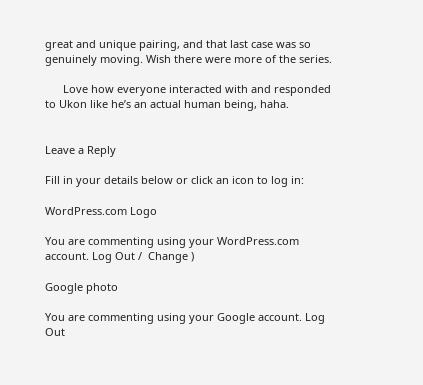great and unique pairing, and that last case was so genuinely moving. Wish there were more of the series.

      Love how everyone interacted with and responded to Ukon like he’s an actual human being, haha.


Leave a Reply

Fill in your details below or click an icon to log in:

WordPress.com Logo

You are commenting using your WordPress.com account. Log Out /  Change )

Google photo

You are commenting using your Google account. Log Out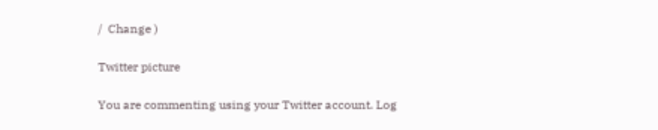/  Change )

Twitter picture

You are commenting using your Twitter account. Log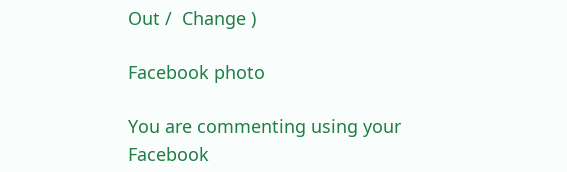Out /  Change )

Facebook photo

You are commenting using your Facebook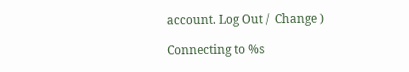account. Log Out /  Change )

Connecting to %s